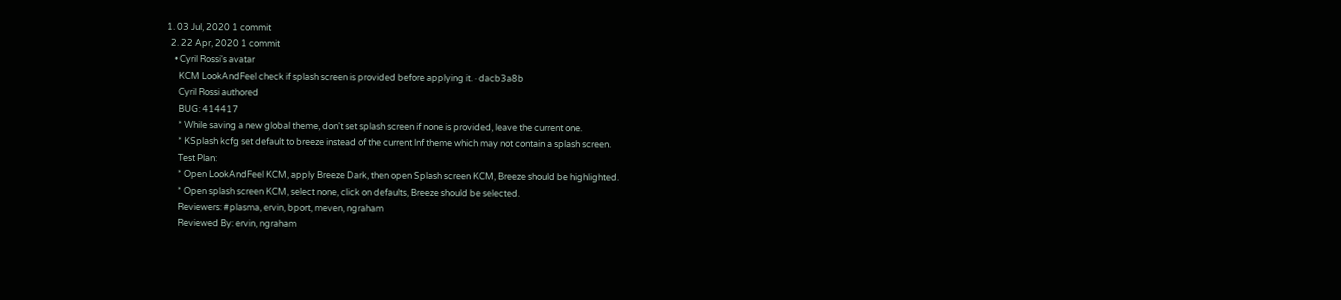1. 03 Jul, 2020 1 commit
  2. 22 Apr, 2020 1 commit
    • Cyril Rossi's avatar
      KCM LookAndFeel check if splash screen is provided before applying it. · dacb3a8b
      Cyril Rossi authored
      BUG: 414417
      * While saving a new global theme, don't set splash screen if none is provided, leave the current one.
      * KSplash kcfg set default to breeze instead of the current lnf theme which may not contain a splash screen.
      Test Plan:
      * Open LookAndFeel KCM, apply Breeze Dark, then open Splash screen KCM, Breeze should be highlighted.
      * Open splash screen KCM, select none, click on defaults, Breeze should be selected.
      Reviewers: #plasma, ervin, bport, meven, ngraham
      Reviewed By: ervin, ngraham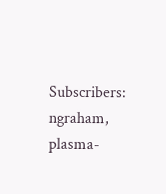Subscribers: ngraham, plasma-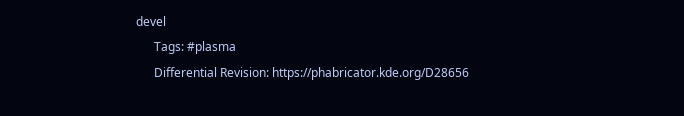devel
      Tags: #plasma
      Differential Revision: https://phabricator.kde.org/D28656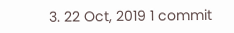3. 22 Oct, 2019 1 commit